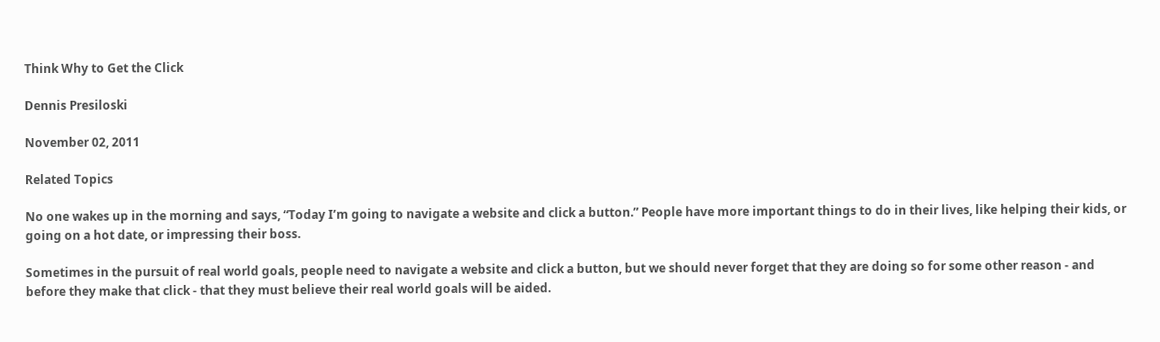Think Why to Get the Click

Dennis Presiloski

November 02, 2011

Related Topics

No one wakes up in the morning and says, “Today I’m going to navigate a website and click a button.” People have more important things to do in their lives, like helping their kids, or going on a hot date, or impressing their boss.

Sometimes in the pursuit of real world goals, people need to navigate a website and click a button, but we should never forget that they are doing so for some other reason - and before they make that click - that they must believe their real world goals will be aided.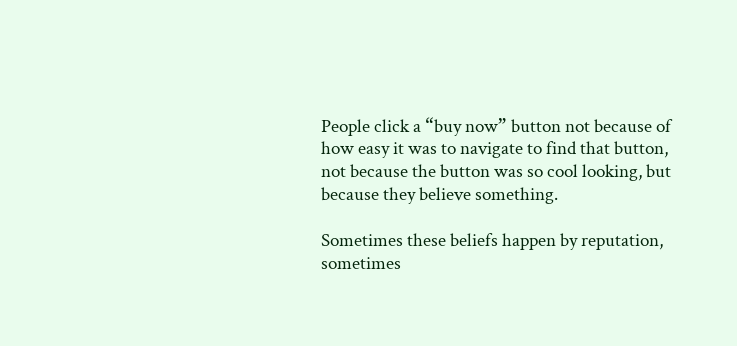People click a “buy now” button not because of how easy it was to navigate to find that button, not because the button was so cool looking, but because they believe something.

Sometimes these beliefs happen by reputation, sometimes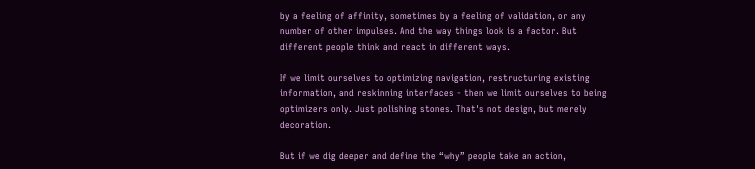by a feeling of affinity, sometimes by a feeling of validation, or any number of other impulses. And the way things look is a factor. But different people think and react in different ways.

If we limit ourselves to optimizing navigation, restructuring existing information, and reskinning interfaces - then we limit ourselves to being optimizers only. Just polishing stones. That's not design, but merely decoration.

But if we dig deeper and define the “why” people take an action,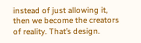instead of just allowing it, then we become the creators of reality. That’s design.